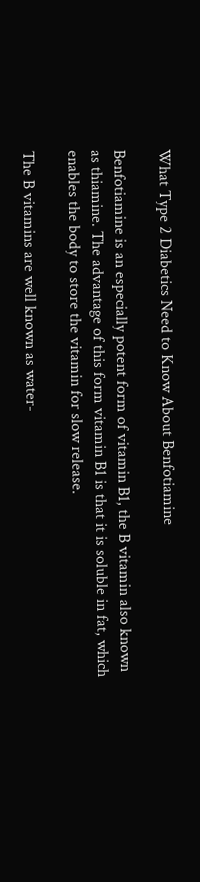What Type 2 Diabetics Need to Know About Benfotiamine

Benfotiamine is an especially potent form of vitamin B1, the B vitamin also known as thiamine. The advantage of this form vitamin B1 is that it is soluble in fat, which enables the body to store the vitamin for slow release.

The B vitamins are well known as water-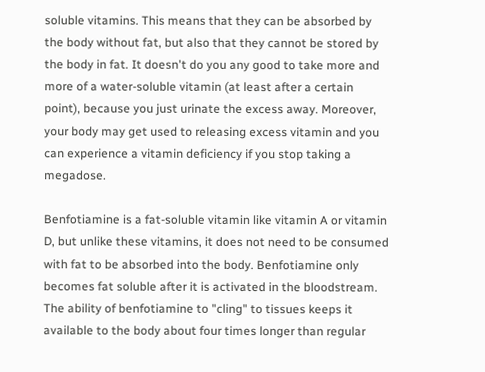soluble vitamins. This means that they can be absorbed by the body without fat, but also that they cannot be stored by the body in fat. It doesn't do you any good to take more and more of a water-soluble vitamin (at least after a certain point), because you just urinate the excess away. Moreover, your body may get used to releasing excess vitamin and you can experience a vitamin deficiency if you stop taking a megadose.

Benfotiamine is a fat-soluble vitamin like vitamin A or vitamin D, but unlike these vitamins, it does not need to be consumed with fat to be absorbed into the body. Benfotiamine only becomes fat soluble after it is activated in the bloodstream. The ability of benfotiamine to "cling" to tissues keeps it available to the body about four times longer than regular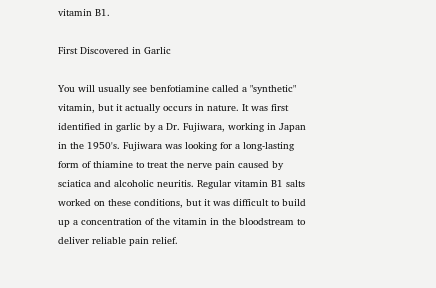vitamin B1.

First Discovered in Garlic

You will usually see benfotiamine called a "synthetic" vitamin, but it actually occurs in nature. It was first identified in garlic by a Dr. Fujiwara, working in Japan in the 1950's. Fujiwara was looking for a long-lasting form of thiamine to treat the nerve pain caused by sciatica and alcoholic neuritis. Regular vitamin B1 salts worked on these conditions, but it was difficult to build up a concentration of the vitamin in the bloodstream to deliver reliable pain relief.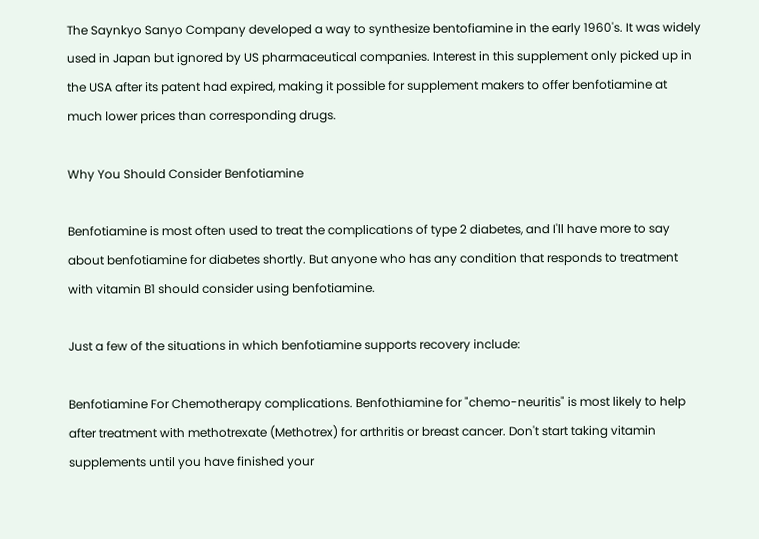The Saynkyo Sanyo Company developed a way to synthesize bentofiamine in the early 1960's. It was widely used in Japan but ignored by US pharmaceutical companies. Interest in this supplement only picked up in the USA after its patent had expired, making it possible for supplement makers to offer benfotiamine at much lower prices than corresponding drugs.

Why You Should Consider Benfotiamine

Benfotiamine is most often used to treat the complications of type 2 diabetes, and I'll have more to say about benfotiamine for diabetes shortly. But anyone who has any condition that responds to treatment with vitamin B1 should consider using benfotiamine.

Just a few of the situations in which benfotiamine supports recovery include:

Benfotiamine For Chemotherapy complications. Benfothiamine for "chemo-neuritis" is most likely to help after treatment with methotrexate (Methotrex) for arthritis or breast cancer. Don't start taking vitamin supplements until you have finished your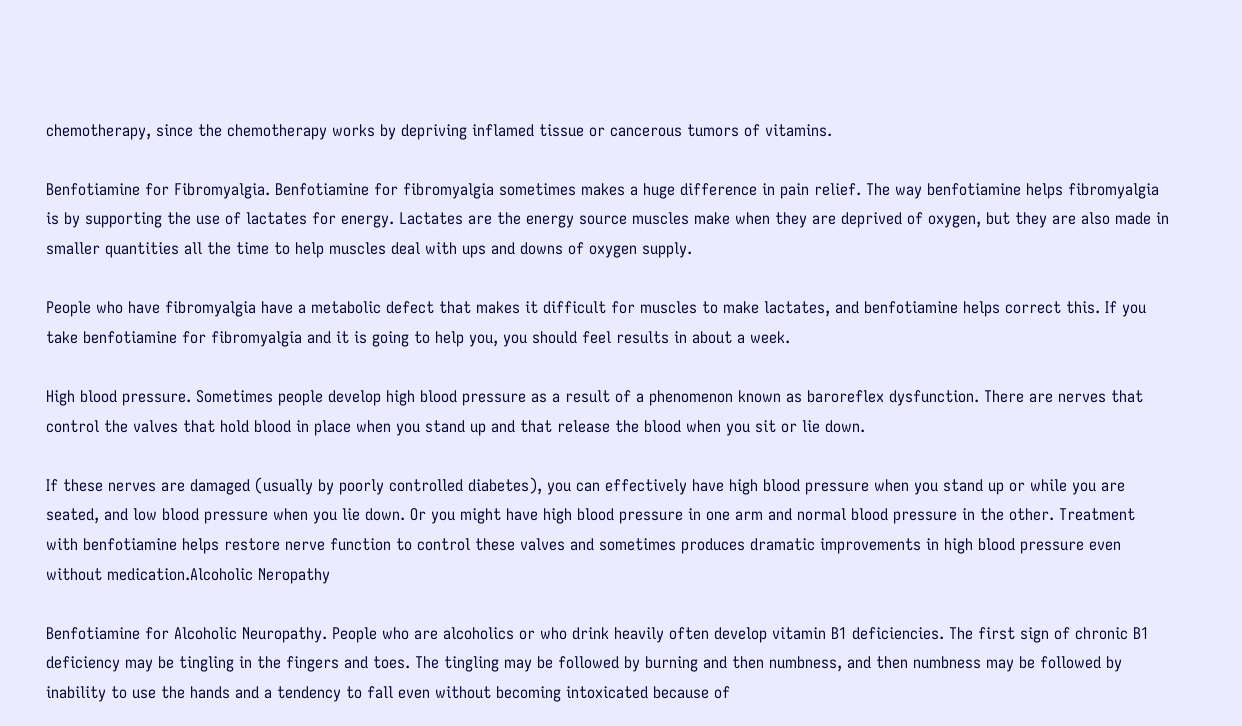chemotherapy, since the chemotherapy works by depriving inflamed tissue or cancerous tumors of vitamins.

Benfotiamine for Fibromyalgia. Benfotiamine for fibromyalgia sometimes makes a huge difference in pain relief. The way benfotiamine helps fibromyalgia is by supporting the use of lactates for energy. Lactates are the energy source muscles make when they are deprived of oxygen, but they are also made in smaller quantities all the time to help muscles deal with ups and downs of oxygen supply.

People who have fibromyalgia have a metabolic defect that makes it difficult for muscles to make lactates, and benfotiamine helps correct this. If you take benfotiamine for fibromyalgia and it is going to help you, you should feel results in about a week.

High blood pressure. Sometimes people develop high blood pressure as a result of a phenomenon known as baroreflex dysfunction. There are nerves that control the valves that hold blood in place when you stand up and that release the blood when you sit or lie down.

If these nerves are damaged (usually by poorly controlled diabetes), you can effectively have high blood pressure when you stand up or while you are seated, and low blood pressure when you lie down. Or you might have high blood pressure in one arm and normal blood pressure in the other. Treatment with benfotiamine helps restore nerve function to control these valves and sometimes produces dramatic improvements in high blood pressure even without medication.Alcoholic Neropathy

Benfotiamine for Alcoholic Neuropathy. People who are alcoholics or who drink heavily often develop vitamin B1 deficiencies. The first sign of chronic B1 deficiency may be tingling in the fingers and toes. The tingling may be followed by burning and then numbness, and then numbness may be followed by inability to use the hands and a tendency to fall even without becoming intoxicated because of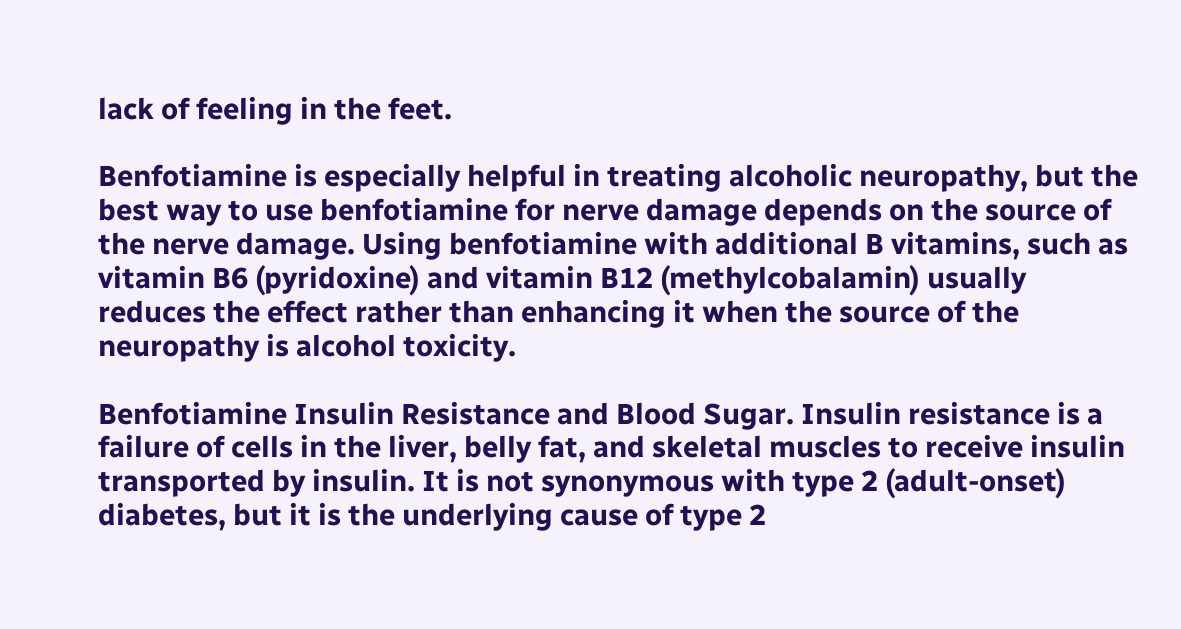lack of feeling in the feet.

Benfotiamine is especially helpful in treating alcoholic neuropathy, but the best way to use benfotiamine for nerve damage depends on the source of the nerve damage. Using benfotiamine with additional B vitamins, such as vitamin B6 (pyridoxine) and vitamin B12 (methylcobalamin) usually reduces the effect rather than enhancing it when the source of the neuropathy is alcohol toxicity.

Benfotiamine Insulin Resistance and Blood Sugar. Insulin resistance is a failure of cells in the liver, belly fat, and skeletal muscles to receive insulin transported by insulin. It is not synonymous with type 2 (adult-onset) diabetes, but it is the underlying cause of type 2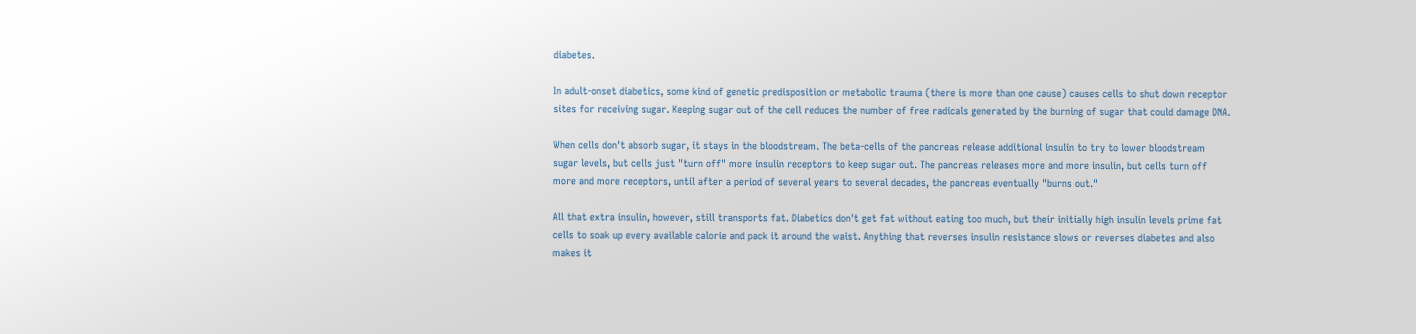diabetes.

In adult-onset diabetics, some kind of genetic predisposition or metabolic trauma (there is more than one cause) causes cells to shut down receptor sites for receiving sugar. Keeping sugar out of the cell reduces the number of free radicals generated by the burning of sugar that could damage DNA.

When cells don't absorb sugar, it stays in the bloodstream. The beta-cells of the pancreas release additional insulin to try to lower bloodstream sugar levels, but cells just "turn off" more insulin receptors to keep sugar out. The pancreas releases more and more insulin, but cells turn off more and more receptors, until after a period of several years to several decades, the pancreas eventually "burns out."

All that extra insulin, however, still transports fat. Diabetics don't get fat without eating too much, but their initially high insulin levels prime fat cells to soak up every available calorie and pack it around the waist. Anything that reverses insulin resistance slows or reverses diabetes and also makes it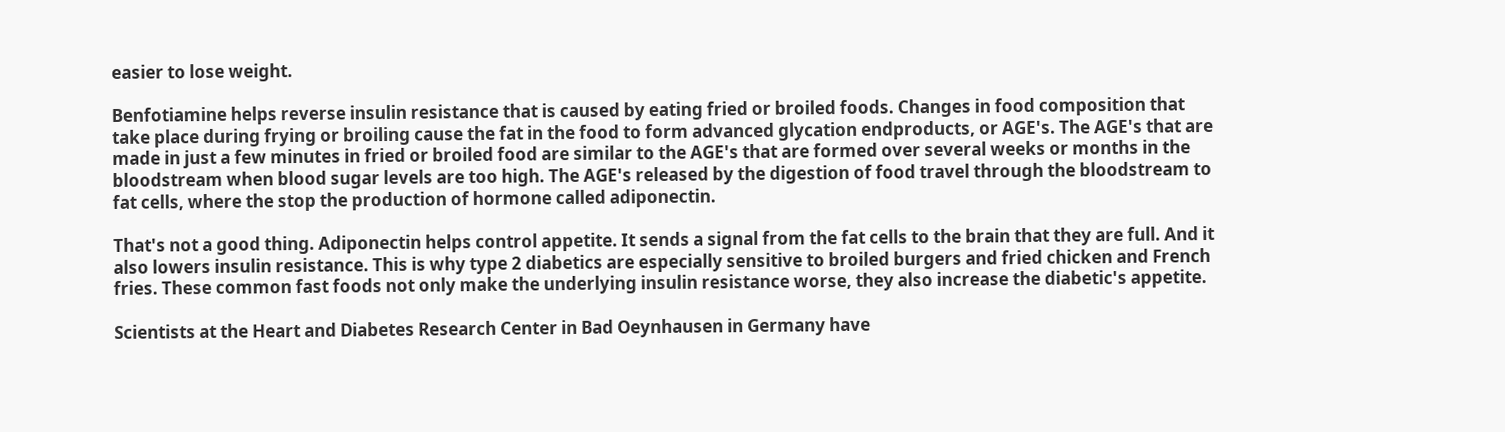easier to lose weight.

Benfotiamine helps reverse insulin resistance that is caused by eating fried or broiled foods. Changes in food composition that take place during frying or broiling cause the fat in the food to form advanced glycation endproducts, or AGE's. The AGE's that are made in just a few minutes in fried or broiled food are similar to the AGE's that are formed over several weeks or months in the bloodstream when blood sugar levels are too high. The AGE's released by the digestion of food travel through the bloodstream to fat cells, where the stop the production of hormone called adiponectin.

That's not a good thing. Adiponectin helps control appetite. It sends a signal from the fat cells to the brain that they are full. And it also lowers insulin resistance. This is why type 2 diabetics are especially sensitive to broiled burgers and fried chicken and French fries. These common fast foods not only make the underlying insulin resistance worse, they also increase the diabetic's appetite.

Scientists at the Heart and Diabetes Research Center in Bad Oeynhausen in Germany have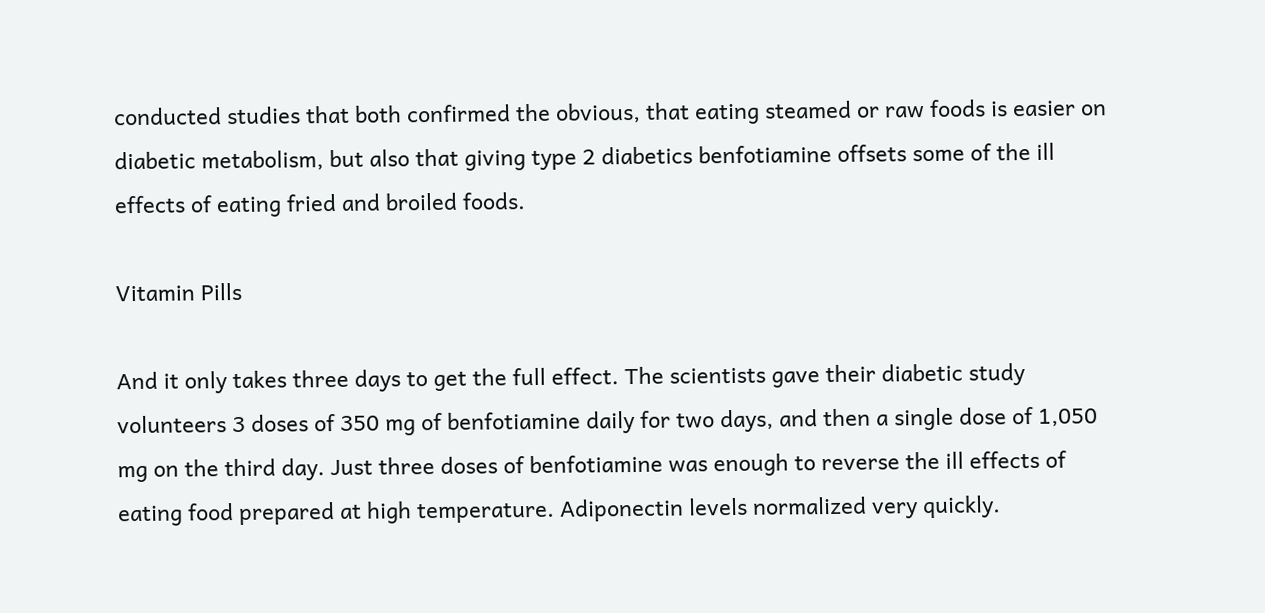conducted studies that both confirmed the obvious, that eating steamed or raw foods is easier on diabetic metabolism, but also that giving type 2 diabetics benfotiamine offsets some of the ill effects of eating fried and broiled foods.

Vitamin Pills

And it only takes three days to get the full effect. The scientists gave their diabetic study volunteers 3 doses of 350 mg of benfotiamine daily for two days, and then a single dose of 1,050 mg on the third day. Just three doses of benfotiamine was enough to reverse the ill effects of eating food prepared at high temperature. Adiponectin levels normalized very quickly.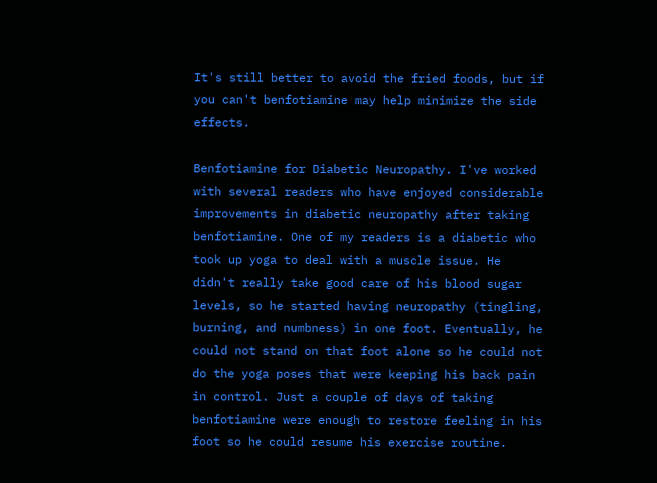It's still better to avoid the fried foods, but if you can't benfotiamine may help minimize the side effects.

Benfotiamine for Diabetic Neuropathy. I've worked with several readers who have enjoyed considerable improvements in diabetic neuropathy after taking benfotiamine. One of my readers is a diabetic who took up yoga to deal with a muscle issue. He didn't really take good care of his blood sugar levels, so he started having neuropathy (tingling, burning, and numbness) in one foot. Eventually, he could not stand on that foot alone so he could not do the yoga poses that were keeping his back pain in control. Just a couple of days of taking benfotiamine were enough to restore feeling in his foot so he could resume his exercise routine.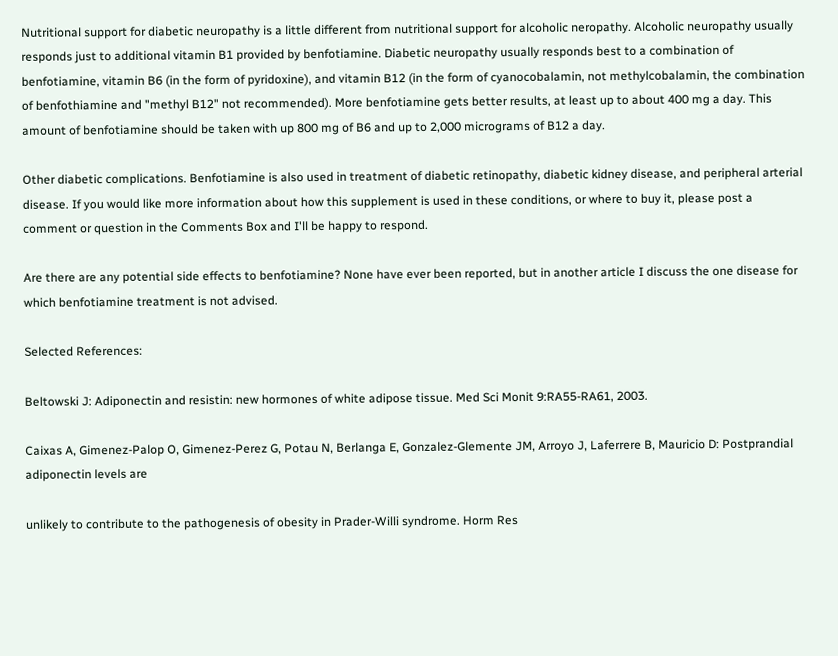Nutritional support for diabetic neuropathy is a little different from nutritional support for alcoholic neropathy. Alcoholic neuropathy usually responds just to additional vitamin B1 provided by benfotiamine. Diabetic neuropathy usually responds best to a combination of benfotiamine, vitamin B6 (in the form of pyridoxine), and vitamin B12 (in the form of cyanocobalamin, not methylcobalamin, the combination of benfothiamine and "methyl B12" not recommended). More benfotiamine gets better results, at least up to about 400 mg a day. This amount of benfotiamine should be taken with up 800 mg of B6 and up to 2,000 micrograms of B12 a day.

Other diabetic complications. Benfotiamine is also used in treatment of diabetic retinopathy, diabetic kidney disease, and peripheral arterial disease. If you would like more information about how this supplement is used in these conditions, or where to buy it, please post a comment or question in the Comments Box and I'll be happy to respond.

Are there are any potential side effects to benfotiamine? None have ever been reported, but in another article I discuss the one disease for which benfotiamine treatment is not advised.

Selected References:

Beltowski J: Adiponectin and resistin: new hormones of white adipose tissue. Med Sci Monit 9:RA55-RA61, 2003.

Caixas A, Gimenez-Palop O, Gimenez-Perez G, Potau N, Berlanga E, Gonzalez-Glemente JM, Arroyo J, Laferrere B, Mauricio D: Postprandial adiponectin levels are

unlikely to contribute to the pathogenesis of obesity in Prader-Willi syndrome. Horm Res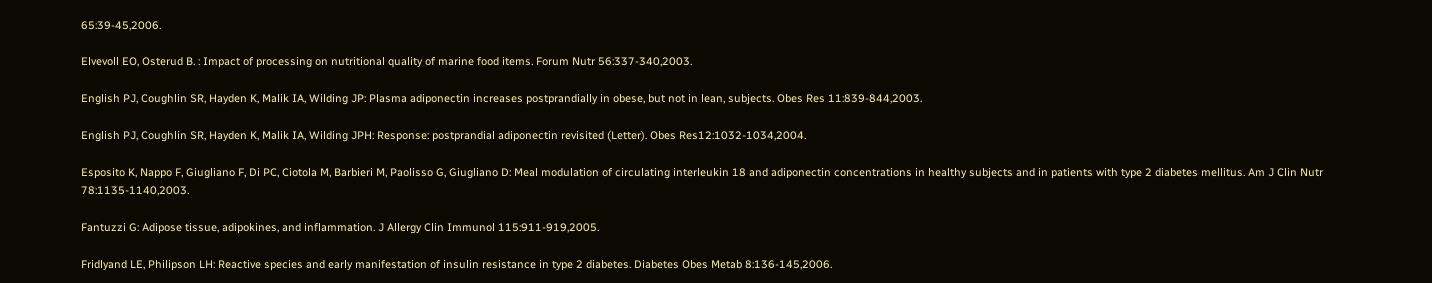65:39-45,2006.

Elvevoll EO, Osterud B. : Impact of processing on nutritional quality of marine food items. Forum Nutr 56:337-340,2003.

English PJ, Coughlin SR, Hayden K, Malik IA, Wilding JP: Plasma adiponectin increases postprandially in obese, but not in lean, subjects. Obes Res 11:839-844,2003.

English PJ, Coughlin SR, Hayden K, Malik IA, Wilding JPH: Response: postprandial adiponectin revisited (Letter). Obes Res12:1032-1034,2004.

Esposito K, Nappo F, Giugliano F, Di PC, Ciotola M, Barbieri M, Paolisso G, Giugliano D: Meal modulation of circulating interleukin 18 and adiponectin concentrations in healthy subjects and in patients with type 2 diabetes mellitus. Am J Clin Nutr 78:1135-1140,2003.

Fantuzzi G: Adipose tissue, adipokines, and inflammation. J Allergy Clin Immunol 115:911-919,2005.

Fridlyand LE, Philipson LH: Reactive species and early manifestation of insulin resistance in type 2 diabetes. Diabetes Obes Metab 8:136-145,2006.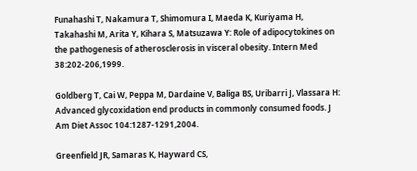Funahashi T, Nakamura T, Shimomura I, Maeda K, Kuriyama H, Takahashi M, Arita Y, Kihara S, Matsuzawa Y: Role of adipocytokines on the pathogenesis of atherosclerosis in visceral obesity. Intern Med 38:202-206,1999.

Goldberg T, Cai W, Peppa M, Dardaine V, Baliga BS, Uribarri J, Vlassara H: Advanced glycoxidation end products in commonly consumed foods. J Am Diet Assoc 104:1287-1291,2004.

Greenfield JR, Samaras K, Hayward CS,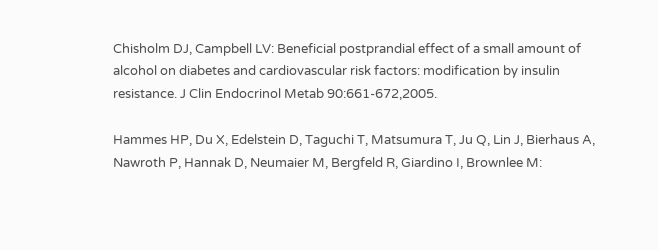Chisholm DJ, Campbell LV: Beneficial postprandial effect of a small amount of alcohol on diabetes and cardiovascular risk factors: modification by insulin resistance. J Clin Endocrinol Metab 90:661-672,2005.

Hammes HP, Du X, Edelstein D, Taguchi T, Matsumura T, Ju Q, Lin J, Bierhaus A, Nawroth P, Hannak D, Neumaier M, Bergfeld R, Giardino I, Brownlee M: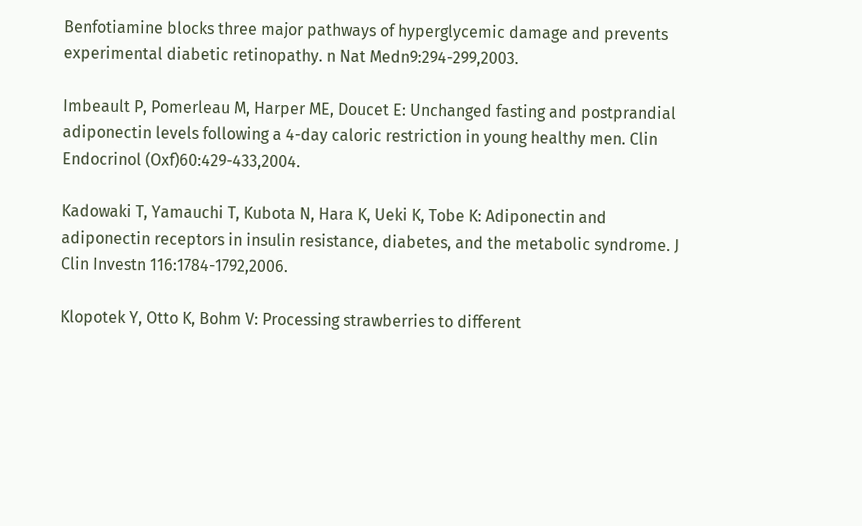Benfotiamine blocks three major pathways of hyperglycemic damage and prevents experimental diabetic retinopathy. n Nat Medn9:294-299,2003.

Imbeault P, Pomerleau M, Harper ME, Doucet E: Unchanged fasting and postprandial adiponectin levels following a 4-day caloric restriction in young healthy men. Clin Endocrinol (Oxf)60:429-433,2004.

Kadowaki T, Yamauchi T, Kubota N, Hara K, Ueki K, Tobe K: Adiponectin and adiponectin receptors in insulin resistance, diabetes, and the metabolic syndrome. J Clin Investn 116:1784-1792,2006.

Klopotek Y, Otto K, Bohm V: Processing strawberries to different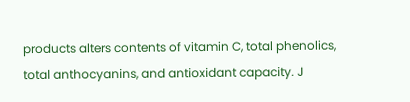products alters contents of vitamin C, total phenolics, total anthocyanins, and antioxidant capacity. J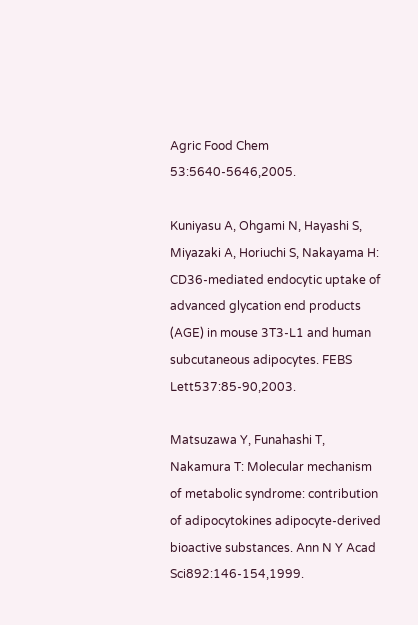Agric Food Chem 53:5640-5646,2005.

Kuniyasu A, Ohgami N, Hayashi S, Miyazaki A, Horiuchi S, Nakayama H: CD36-mediated endocytic uptake of advanced glycation end products (AGE) in mouse 3T3-L1 and human subcutaneous adipocytes. FEBS Lett537:85-90,2003.

Matsuzawa Y, Funahashi T, Nakamura T: Molecular mechanism of metabolic syndrome: contribution of adipocytokines adipocyte-derived bioactive substances. Ann N Y Acad Sci892:146-154,1999.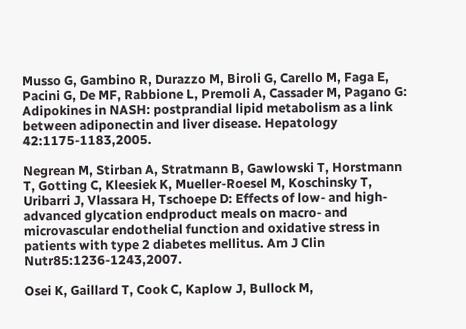Musso G, Gambino R, Durazzo M, Biroli G, Carello M, Faga E, Pacini G, De MF, Rabbione L, Premoli A, Cassader M, Pagano G: Adipokines in NASH: postprandial lipid metabolism as a link between adiponectin and liver disease. Hepatology 42:1175-1183,2005.

Negrean M, Stirban A, Stratmann B, Gawlowski T, Horstmann T, Gotting C, Kleesiek K, Mueller-Roesel M, Koschinsky T, Uribarri J, Vlassara H, Tschoepe D: Effects of low- and high-advanced glycation endproduct meals on macro- and microvascular endothelial function and oxidative stress in patients with type 2 diabetes mellitus. Am J Clin Nutr85:1236-1243,2007.

Osei K, Gaillard T, Cook C, Kaplow J, Bullock M,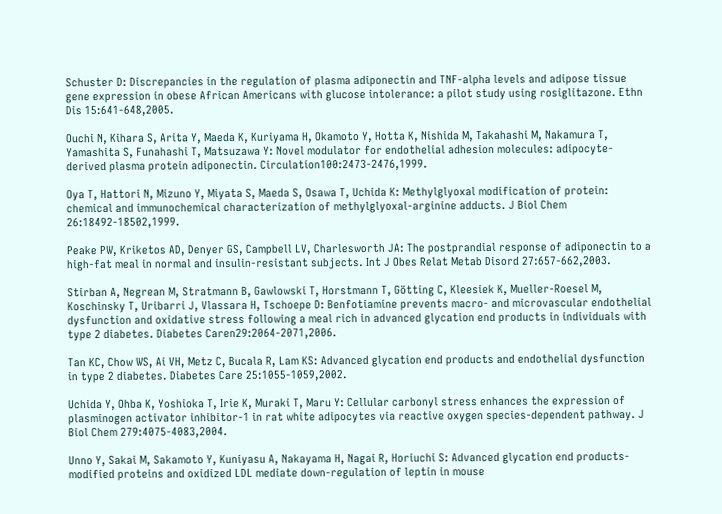Schuster D: Discrepancies in the regulation of plasma adiponectin and TNF-alpha levels and adipose tissue gene expression in obese African Americans with glucose intolerance: a pilot study using rosiglitazone. Ethn Dis 15:641-648,2005.

Ouchi N, Kihara S, Arita Y, Maeda K, Kuriyama H, Okamoto Y, Hotta K, Nishida M, Takahashi M, Nakamura T, Yamashita S, Funahashi T, Matsuzawa Y: Novel modulator for endothelial adhesion molecules: adipocyte-derived plasma protein adiponectin. Circulation100:2473-2476,1999.

Oya T, Hattori N, Mizuno Y, Miyata S, Maeda S, Osawa T, Uchida K: Methylglyoxal modification of protein: chemical and immunochemical characterization of methylglyoxal-arginine adducts. J Biol Chem 26:18492-18502,1999.

Peake PW, Kriketos AD, Denyer GS, Campbell LV, Charlesworth JA: The postprandial response of adiponectin to a high-fat meal in normal and insulin-resistant subjects. Int J Obes Relat Metab Disord 27:657-662,2003.

Stirban A, Negrean M, Stratmann B, Gawlowski T, Horstmann T, Götting C, Kleesiek K, Mueller-Roesel M, Koschinsky T, Uribarri J, Vlassara H, Tschoepe D: Benfotiamine prevents macro- and microvascular endothelial dysfunction and oxidative stress following a meal rich in advanced glycation end products in individuals with type 2 diabetes. Diabetes Caren29:2064-2071,2006.

Tan KC, Chow WS, Ai VH, Metz C, Bucala R, Lam KS: Advanced glycation end products and endothelial dysfunction in type 2 diabetes. Diabetes Care 25:1055-1059,2002.

Uchida Y, Ohba K, Yoshioka T, Irie K, Muraki T, Maru Y: Cellular carbonyl stress enhances the expression of plasminogen activator inhibitor-1 in rat white adipocytes via reactive oxygen species-dependent pathway. J Biol Chem 279:4075-4083,2004.

Unno Y, Sakai M, Sakamoto Y, Kuniyasu A, Nakayama H, Nagai R, Horiuchi S: Advanced glycation end products-modified proteins and oxidized LDL mediate down-regulation of leptin in mouse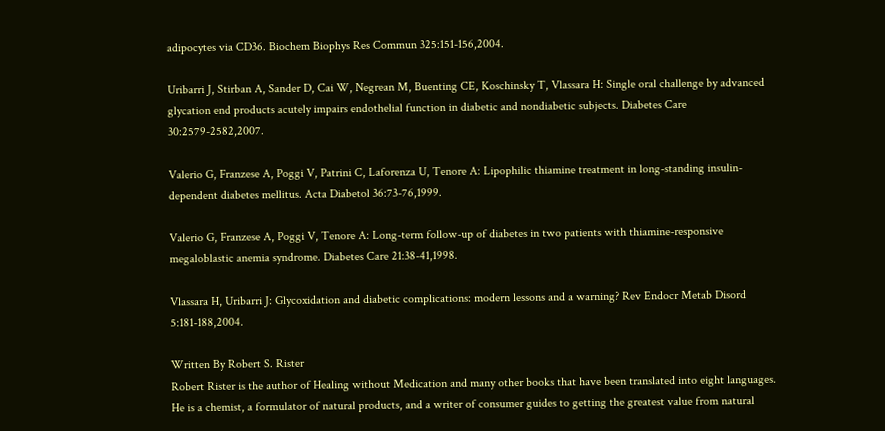adipocytes via CD36. Biochem Biophys Res Commun 325:151-156,2004.

Uribarri J, Stirban A, Sander D, Cai W, Negrean M, Buenting CE, Koschinsky T, Vlassara H: Single oral challenge by advanced glycation end products acutely impairs endothelial function in diabetic and nondiabetic subjects. Diabetes Care 30:2579-2582,2007.

Valerio G, Franzese A, Poggi V, Patrini C, Laforenza U, Tenore A: Lipophilic thiamine treatment in long-standing insulin-dependent diabetes mellitus. Acta Diabetol 36:73-76,1999.

Valerio G, Franzese A, Poggi V, Tenore A: Long-term follow-up of diabetes in two patients with thiamine-responsive megaloblastic anemia syndrome. Diabetes Care 21:38-41,1998.

Vlassara H, Uribarri J: Glycoxidation and diabetic complications: modern lessons and a warning? Rev Endocr Metab Disord 5:181-188,2004.

Written By Robert S. Rister
Robert Rister is the author of Healing without Medication and many other books that have been translated into eight languages. He is a chemist, a formulator of natural products, and a writer of consumer guides to getting the greatest value from natural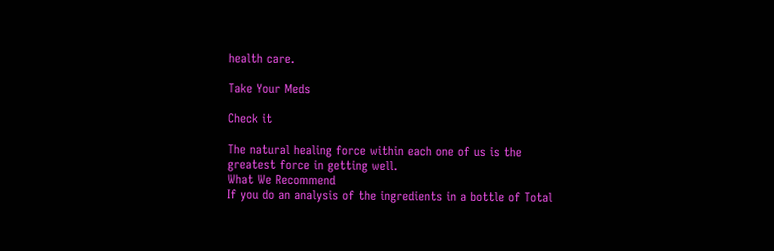health care.

Take Your Meds

Check it

The natural healing force within each one of us is the greatest force in getting well.
What We Recommend
If you do an analysis of the ingredients in a bottle of Total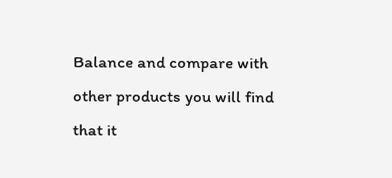Balance and compare with other products you will find that it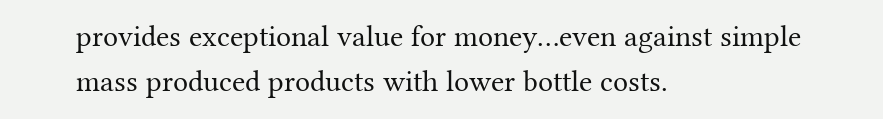provides exceptional value for money…even against simple mass produced products with lower bottle costs.